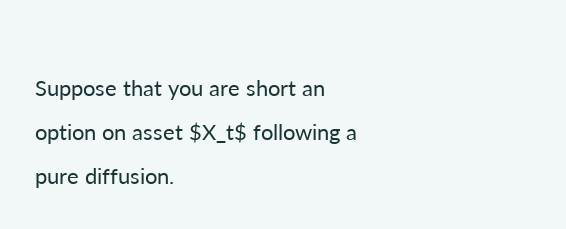Suppose that you are short an option on asset $X_t$ following a pure diffusion.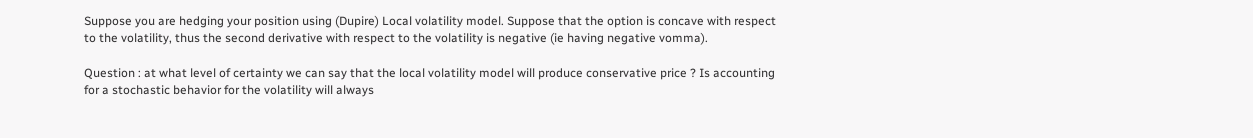Suppose you are hedging your position using (Dupire) Local volatility model. Suppose that the option is concave with respect to the volatility, thus the second derivative with respect to the volatility is negative (ie having negative vomma).

Question : at what level of certainty we can say that the local volatility model will produce conservative price ? Is accounting for a stochastic behavior for the volatility will always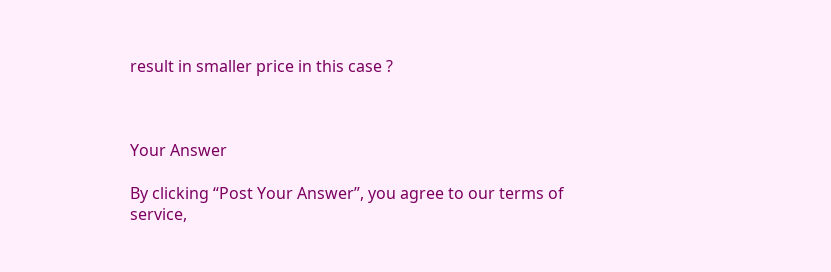result in smaller price in this case ?



Your Answer

By clicking “Post Your Answer”, you agree to our terms of service,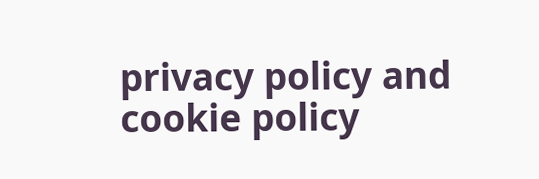privacy policy and cookie policy